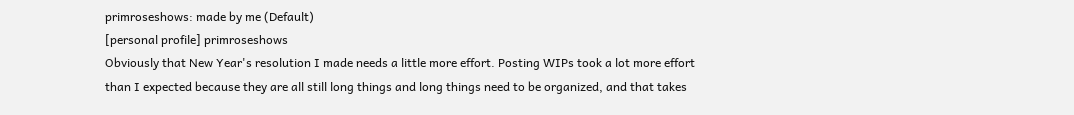primroseshows: made by me (Default)
[personal profile] primroseshows
Obviously that New Year's resolution I made needs a little more effort. Posting WIPs took a lot more effort than I expected because they are all still long things and long things need to be organized, and that takes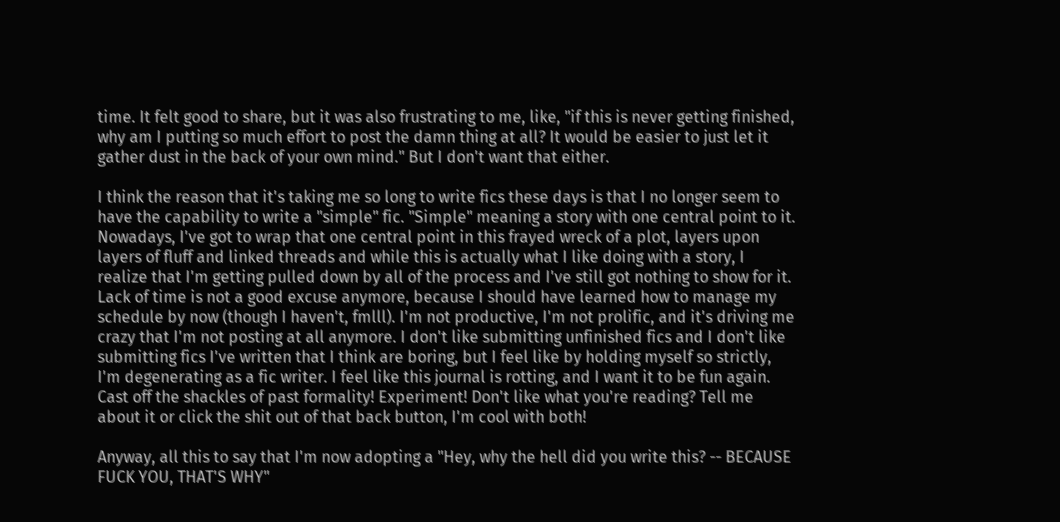time. It felt good to share, but it was also frustrating to me, like, "if this is never getting finished, why am I putting so much effort to post the damn thing at all? It would be easier to just let it gather dust in the back of your own mind." But I don't want that either.

I think the reason that it's taking me so long to write fics these days is that I no longer seem to have the capability to write a "simple" fic. "Simple" meaning a story with one central point to it. Nowadays, I've got to wrap that one central point in this frayed wreck of a plot, layers upon layers of fluff and linked threads and while this is actually what I like doing with a story, I realize that I'm getting pulled down by all of the process and I've still got nothing to show for it. Lack of time is not a good excuse anymore, because I should have learned how to manage my schedule by now (though I haven't, fmlll). I'm not productive, I'm not prolific, and it's driving me crazy that I'm not posting at all anymore. I don't like submitting unfinished fics and I don't like submitting fics I've written that I think are boring, but I feel like by holding myself so strictly, I'm degenerating as a fic writer. I feel like this journal is rotting, and I want it to be fun again. Cast off the shackles of past formality! Experiment! Don't like what you're reading? Tell me about it or click the shit out of that back button, I'm cool with both!

Anyway, all this to say that I'm now adopting a "Hey, why the hell did you write this? -- BECAUSE FUCK YOU, THAT'S WHY"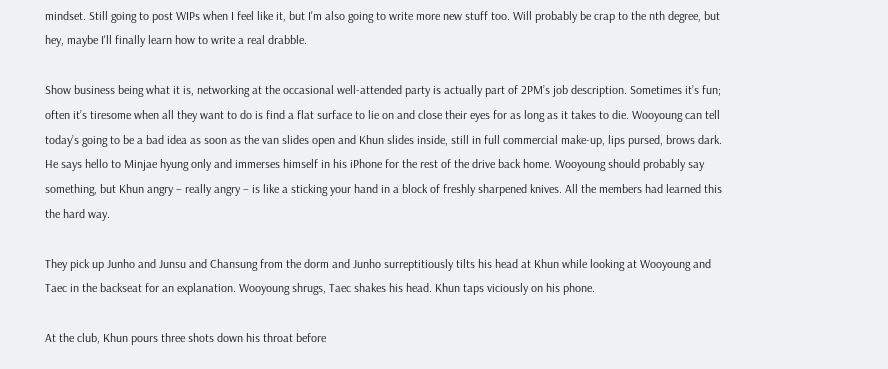mindset. Still going to post WIPs when I feel like it, but I'm also going to write more new stuff too. Will probably be crap to the nth degree, but hey, maybe I'll finally learn how to write a real drabble.

Show business being what it is, networking at the occasional well-attended party is actually part of 2PM’s job description. Sometimes it’s fun; often it’s tiresome when all they want to do is find a flat surface to lie on and close their eyes for as long as it takes to die. Wooyoung can tell today’s going to be a bad idea as soon as the van slides open and Khun slides inside, still in full commercial make-up, lips pursed, brows dark. He says hello to Minjae hyung only and immerses himself in his iPhone for the rest of the drive back home. Wooyoung should probably say something, but Khun angry – really angry – is like a sticking your hand in a block of freshly sharpened knives. All the members had learned this the hard way.

They pick up Junho and Junsu and Chansung from the dorm and Junho surreptitiously tilts his head at Khun while looking at Wooyoung and Taec in the backseat for an explanation. Wooyoung shrugs, Taec shakes his head. Khun taps viciously on his phone.

At the club, Khun pours three shots down his throat before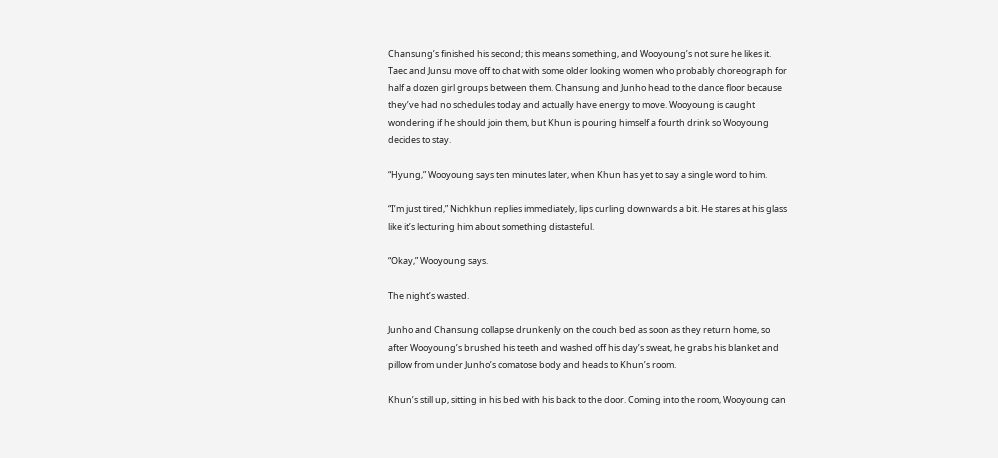Chansung’s finished his second; this means something, and Wooyoung’s not sure he likes it. Taec and Junsu move off to chat with some older looking women who probably choreograph for half a dozen girl groups between them. Chansung and Junho head to the dance floor because they’ve had no schedules today and actually have energy to move. Wooyoung is caught wondering if he should join them, but Khun is pouring himself a fourth drink so Wooyoung decides to stay.

“Hyung,” Wooyoung says ten minutes later, when Khun has yet to say a single word to him.

“I’m just tired,” Nichkhun replies immediately, lips curling downwards a bit. He stares at his glass like it’s lecturing him about something distasteful.

“Okay,” Wooyoung says.

The night’s wasted.

Junho and Chansung collapse drunkenly on the couch bed as soon as they return home, so after Wooyoung’s brushed his teeth and washed off his day’s sweat, he grabs his blanket and pillow from under Junho’s comatose body and heads to Khun’s room.

Khun’s still up, sitting in his bed with his back to the door. Coming into the room, Wooyoung can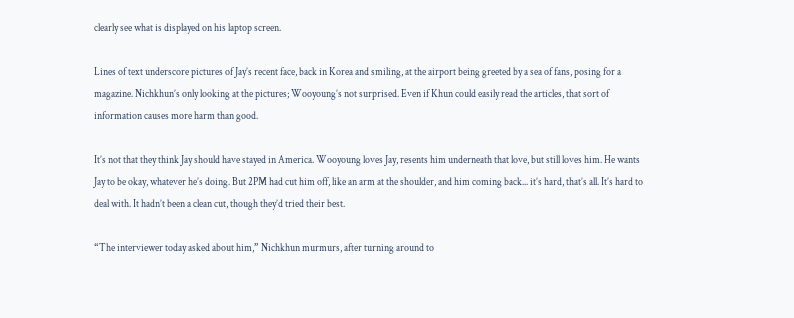clearly see what is displayed on his laptop screen.

Lines of text underscore pictures of Jay’s recent face, back in Korea and smiling, at the airport being greeted by a sea of fans, posing for a magazine. Nichkhun’s only looking at the pictures; Wooyoung’s not surprised. Even if Khun could easily read the articles, that sort of information causes more harm than good.

It’s not that they think Jay should have stayed in America. Wooyoung loves Jay, resents him underneath that love, but still loves him. He wants Jay to be okay, whatever he’s doing. But 2PM had cut him off, like an arm at the shoulder, and him coming back... it’s hard, that’s all. It’s hard to deal with. It hadn’t been a clean cut, though they’d tried their best.

“The interviewer today asked about him,” Nichkhun murmurs, after turning around to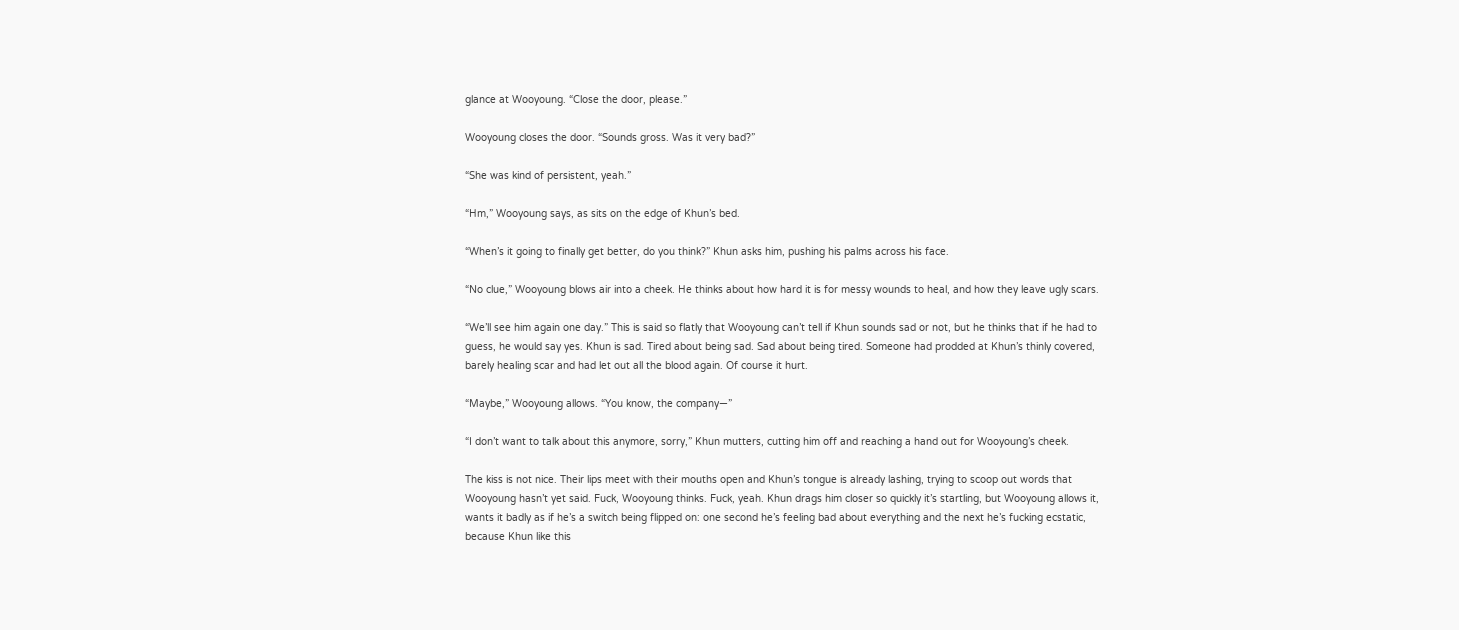glance at Wooyoung. “Close the door, please.”

Wooyoung closes the door. “Sounds gross. Was it very bad?”

“She was kind of persistent, yeah.”

“Hm,” Wooyoung says, as sits on the edge of Khun’s bed.

“When’s it going to finally get better, do you think?” Khun asks him, pushing his palms across his face.

“No clue,” Wooyoung blows air into a cheek. He thinks about how hard it is for messy wounds to heal, and how they leave ugly scars.

“We’ll see him again one day.” This is said so flatly that Wooyoung can’t tell if Khun sounds sad or not, but he thinks that if he had to guess, he would say yes. Khun is sad. Tired about being sad. Sad about being tired. Someone had prodded at Khun’s thinly covered, barely healing scar and had let out all the blood again. Of course it hurt.

“Maybe,” Wooyoung allows. “You know, the company—”

“I don’t want to talk about this anymore, sorry,” Khun mutters, cutting him off and reaching a hand out for Wooyoung’s cheek.

The kiss is not nice. Their lips meet with their mouths open and Khun’s tongue is already lashing, trying to scoop out words that Wooyoung hasn’t yet said. Fuck, Wooyoung thinks. Fuck, yeah. Khun drags him closer so quickly it’s startling, but Wooyoung allows it, wants it badly as if he’s a switch being flipped on: one second he’s feeling bad about everything and the next he’s fucking ecstatic, because Khun like this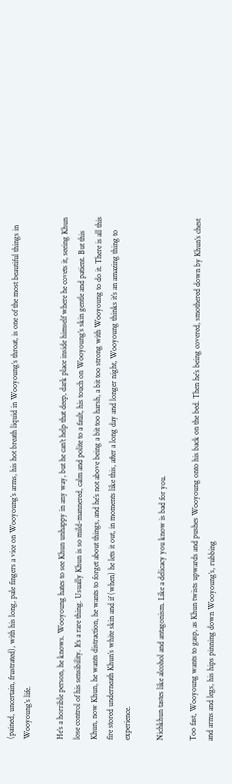(pained, uncertain, frustrated), with his long, pale fingers a vice on Wooyoung’s arms, his hot breath liquid in Wooyoung’s throat, is one of the most beautiful things in Wooyoung’s life.

He’s a horrible person, he knows. Wooyoung hates to see Khun unhappy in any way, but he can’t help that deep, dark place inside himself where he covets it, seeing Khun lose control of his sensibility. It’s a rare thing. Usually Khun is so mild-mannered, calm and polite to a fault, his touch on Wooyoung’s skin gentle and patient. But this Khun, now Khun, he wants distraction, he wants to forget about things, and he’s not above being a bit too harsh, a bit too strong with Wooyoung to do it. There is all this fire stored underneath Khun’s white skin and if (when) he lets it out, in moments like this, after a long day and longer night, Wooyoung thinks it’s an amazing thing to experience.

Nichkhun tastes like alcohol and antagonism. Like a delicacy you know is bad for you.

Too fast, Wooyoung wants to gasp, as Khun twists upwards and pushes Wooyoung onto his back on the bed. Then he’s being covered, smothered down by Khun’s chest and arms and legs, his hips pinning down Wooyoung’s, rubbing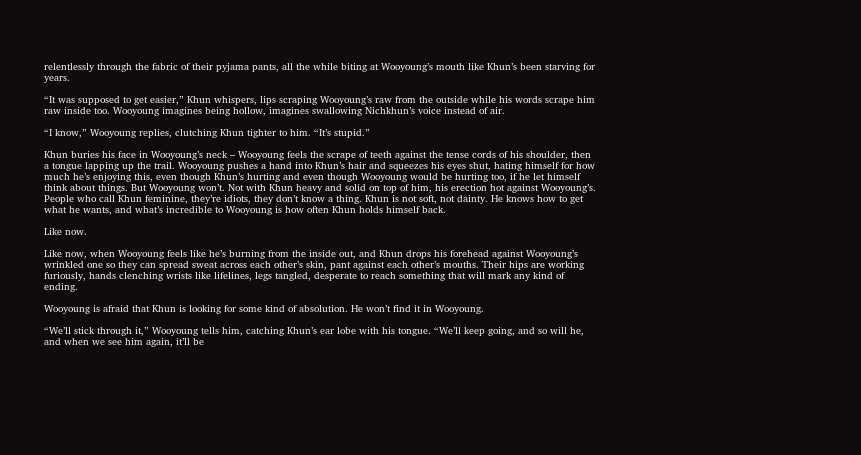relentlessly through the fabric of their pyjama pants, all the while biting at Wooyoung’s mouth like Khun’s been starving for years.

“It was supposed to get easier,” Khun whispers, lips scraping Wooyoung’s raw from the outside while his words scrape him raw inside too. Wooyoung imagines being hollow, imagines swallowing Nichkhun’s voice instead of air.

“I know,” Wooyoung replies, clutching Khun tighter to him. “It’s stupid.”

Khun buries his face in Wooyoung’s neck – Wooyoung feels the scrape of teeth against the tense cords of his shoulder, then a tongue lapping up the trail. Wooyoung pushes a hand into Khun’s hair and squeezes his eyes shut, hating himself for how much he’s enjoying this, even though Khun’s hurting and even though Wooyoung would be hurting too, if he let himself think about things. But Wooyoung won’t. Not with Khun heavy and solid on top of him, his erection hot against Wooyoung’s. People who call Khun feminine, they’re idiots, they don’t know a thing. Khun is not soft, not dainty. He knows how to get what he wants, and what’s incredible to Wooyoung is how often Khun holds himself back.

Like now.

Like now, when Wooyoung feels like he’s burning from the inside out, and Khun drops his forehead against Wooyoung’s wrinkled one so they can spread sweat across each other’s skin, pant against each other’s mouths. Their hips are working furiously, hands clenching wrists like lifelines, legs tangled, desperate to reach something that will mark any kind of ending.

Wooyoung is afraid that Khun is looking for some kind of absolution. He won’t find it in Wooyoung.

“We’ll stick through it,” Wooyoung tells him, catching Khun’s ear lobe with his tongue. “We’ll keep going, and so will he, and when we see him again, it’ll be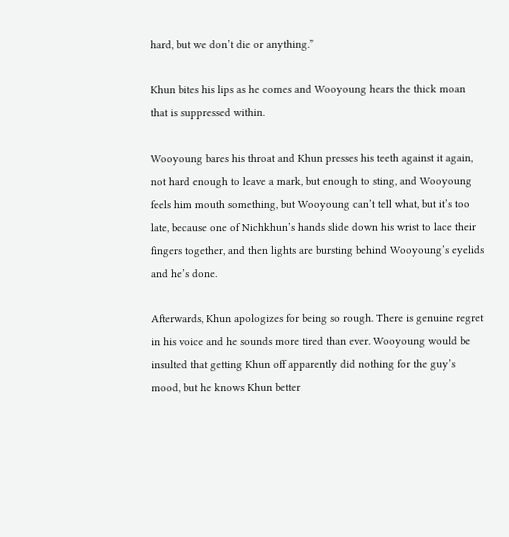hard, but we don’t die or anything.”

Khun bites his lips as he comes and Wooyoung hears the thick moan that is suppressed within.

Wooyoung bares his throat and Khun presses his teeth against it again, not hard enough to leave a mark, but enough to sting, and Wooyoung feels him mouth something, but Wooyoung can’t tell what, but it’s too late, because one of Nichkhun’s hands slide down his wrist to lace their fingers together, and then lights are bursting behind Wooyoung’s eyelids and he’s done.

Afterwards, Khun apologizes for being so rough. There is genuine regret in his voice and he sounds more tired than ever. Wooyoung would be insulted that getting Khun off apparently did nothing for the guy’s mood, but he knows Khun better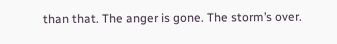than that. The anger is gone. The storm’s over.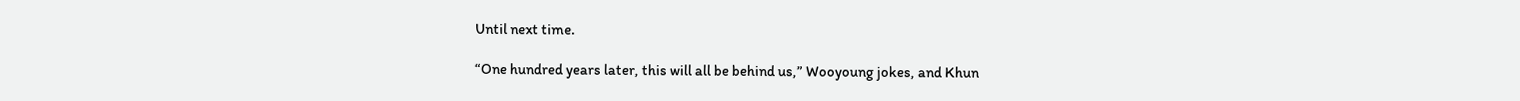Until next time.

“One hundred years later, this will all be behind us,” Wooyoung jokes, and Khun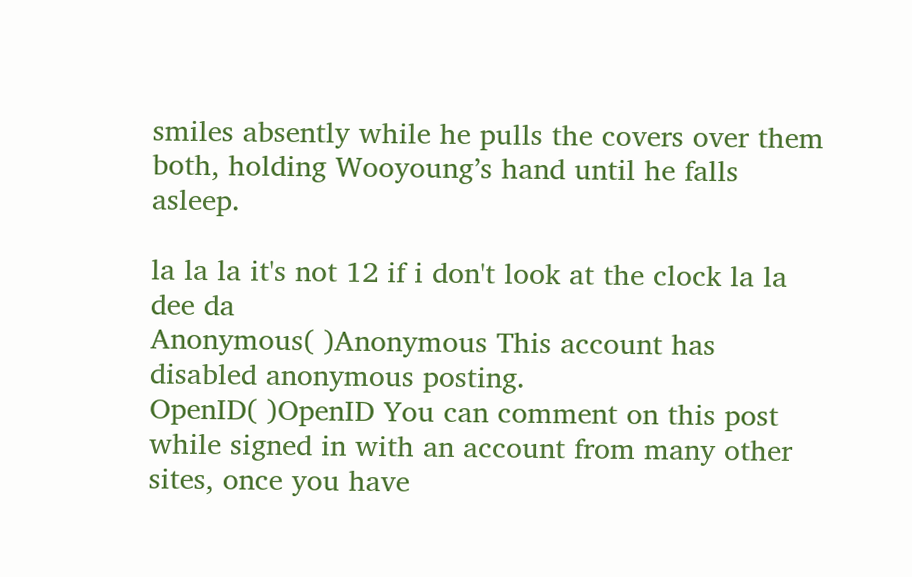smiles absently while he pulls the covers over them both, holding Wooyoung’s hand until he falls asleep.

la la la it's not 12 if i don't look at the clock la la dee da
Anonymous( )Anonymous This account has disabled anonymous posting.
OpenID( )OpenID You can comment on this post while signed in with an account from many other sites, once you have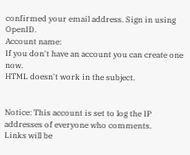confirmed your email address. Sign in using OpenID.
Account name:
If you don't have an account you can create one now.
HTML doesn't work in the subject.


Notice: This account is set to log the IP addresses of everyone who comments.
Links will be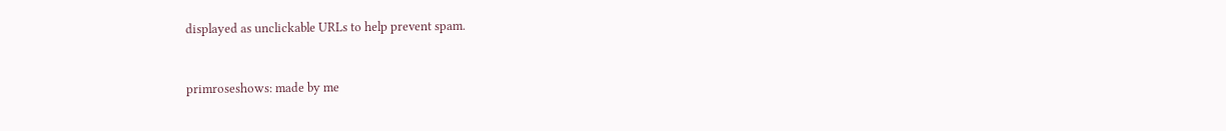displayed as unclickable URLs to help prevent spam.


primroseshows: made by me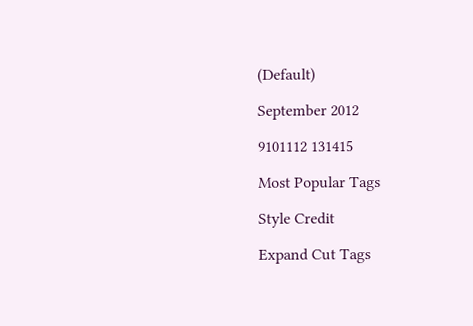(Default)

September 2012

9101112 131415

Most Popular Tags

Style Credit

Expand Cut Tags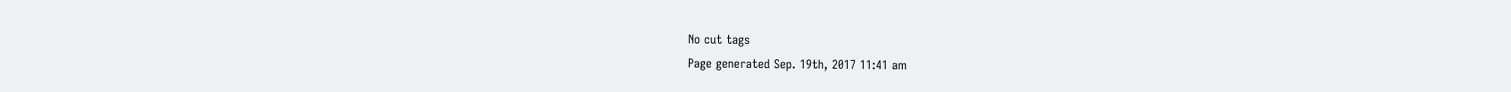No cut tags
Page generated Sep. 19th, 2017 11:41 am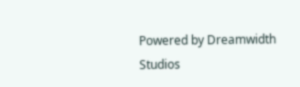Powered by Dreamwidth Studios